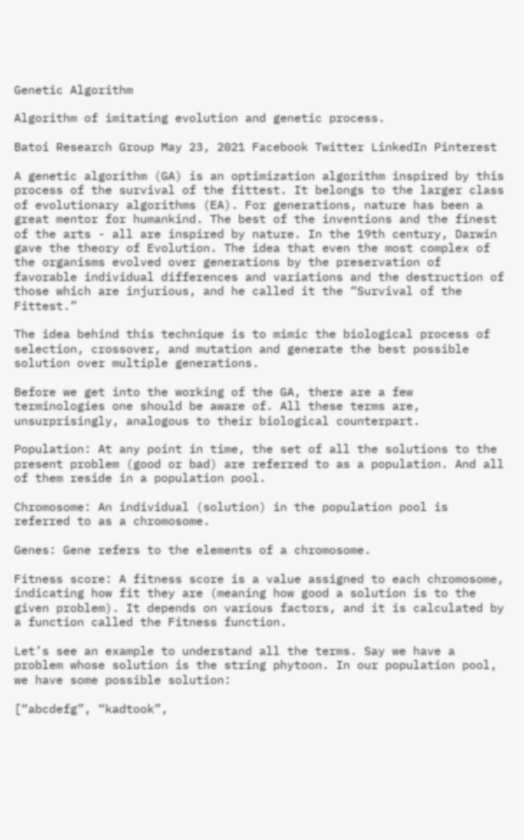Genetic Algorithm

Algorithm of imitating evolution and genetic process.

Batoi Research Group May 23, 2021 Facebook Twitter LinkedIn Pinterest

A genetic algorithm (GA) is an optimization algorithm inspired by this process of the survival of the fittest. It belongs to the larger class of evolutionary algorithms (EA). For generations, nature has been a great mentor for humankind. The best of the inventions and the finest of the arts - all are inspired by nature. In the 19th century, Darwin gave the theory of Evolution. The idea that even the most complex of the organisms evolved over generations by the preservation of favorable individual differences and variations and the destruction of those which are injurious, and he called it the “Survival of the Fittest.”

The idea behind this technique is to mimic the biological process of selection, crossover, and mutation and generate the best possible solution over multiple generations.

Before we get into the working of the GA, there are a few terminologies one should be aware of. All these terms are, unsurprisingly, analogous to their biological counterpart.

Population: At any point in time, the set of all the solutions to the present problem (good or bad) are referred to as a population. And all of them reside in a population pool.

Chromosome: An individual (solution) in the population pool is referred to as a chromosome.

Genes: Gene refers to the elements of a chromosome.

Fitness score: A fitness score is a value assigned to each chromosome, indicating how fit they are (meaning how good a solution is to the given problem). It depends on various factors, and it is calculated by a function called the Fitness function.

Let’s see an example to understand all the terms. Say we have a problem whose solution is the string phytoon. In our population pool, we have some possible solution:

[“abcdefg”, “kadtook”,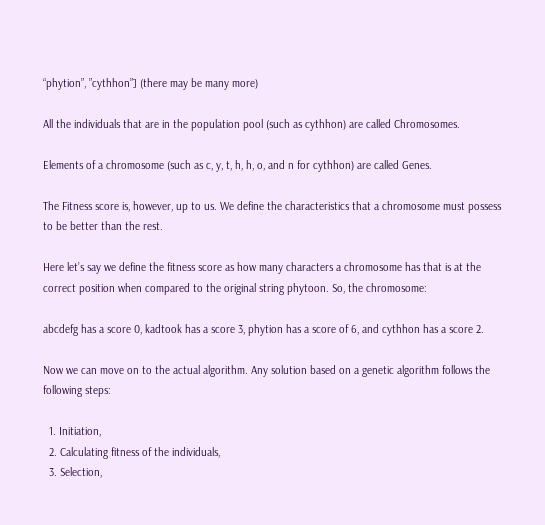“phytion”, ”cythhon”] (there may be many more)

All the individuals that are in the population pool (such as cythhon) are called Chromosomes.

Elements of a chromosome (such as c, y, t, h, h, o, and n for cythhon) are called Genes.

The Fitness score is, however, up to us. We define the characteristics that a chromosome must possess to be better than the rest.

Here let’s say we define the fitness score as how many characters a chromosome has that is at the correct position when compared to the original string phytoon. So, the chromosome:

abcdefg has a score 0, kadtook has a score 3, phytion has a score of 6, and cythhon has a score 2.

Now we can move on to the actual algorithm. Any solution based on a genetic algorithm follows the following steps:

  1. Initiation,
  2. Calculating fitness of the individuals,
  3. Selection,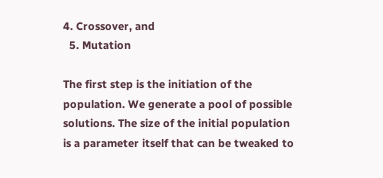4. Crossover, and
  5. Mutation

The first step is the initiation of the population. We generate a pool of possible solutions. The size of the initial population is a parameter itself that can be tweaked to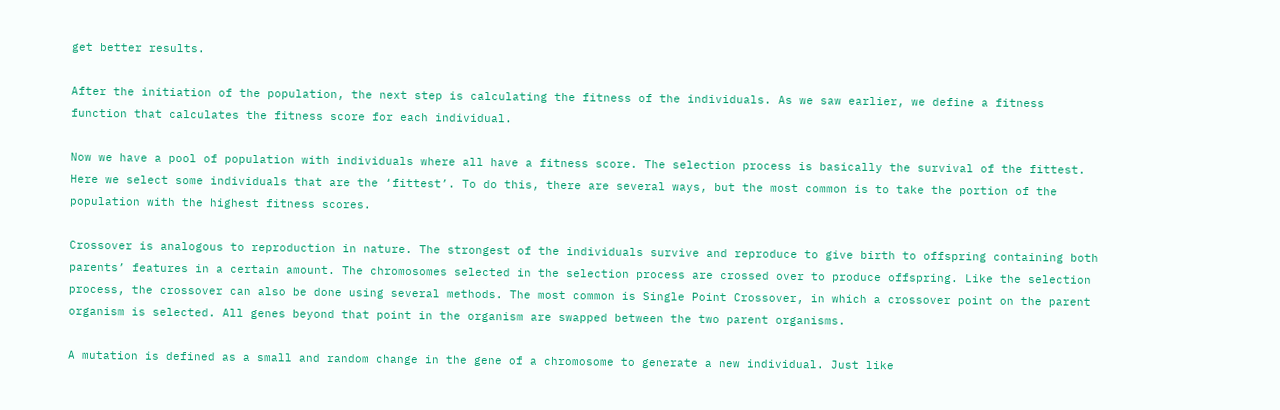get better results.

After the initiation of the population, the next step is calculating the fitness of the individuals. As we saw earlier, we define a fitness function that calculates the fitness score for each individual.

Now we have a pool of population with individuals where all have a fitness score. The selection process is basically the survival of the fittest. Here we select some individuals that are the ‘fittest’. To do this, there are several ways, but the most common is to take the portion of the population with the highest fitness scores.

Crossover is analogous to reproduction in nature. The strongest of the individuals survive and reproduce to give birth to offspring containing both parents’ features in a certain amount. The chromosomes selected in the selection process are crossed over to produce offspring. Like the selection process, the crossover can also be done using several methods. The most common is Single Point Crossover, in which a crossover point on the parent organism is selected. All genes beyond that point in the organism are swapped between the two parent organisms.

A mutation is defined as a small and random change in the gene of a chromosome to generate a new individual. Just like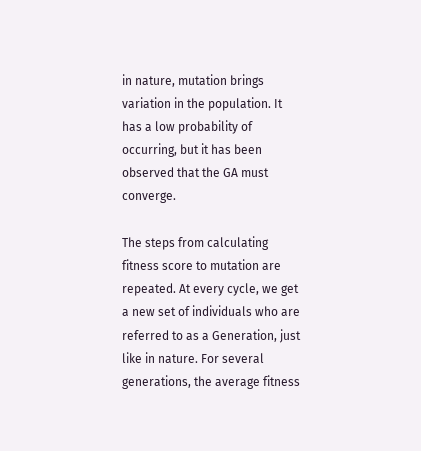in nature, mutation brings variation in the population. It has a low probability of occurring, but it has been observed that the GA must converge.

The steps from calculating fitness score to mutation are repeated. At every cycle, we get a new set of individuals who are referred to as a Generation, just like in nature. For several generations, the average fitness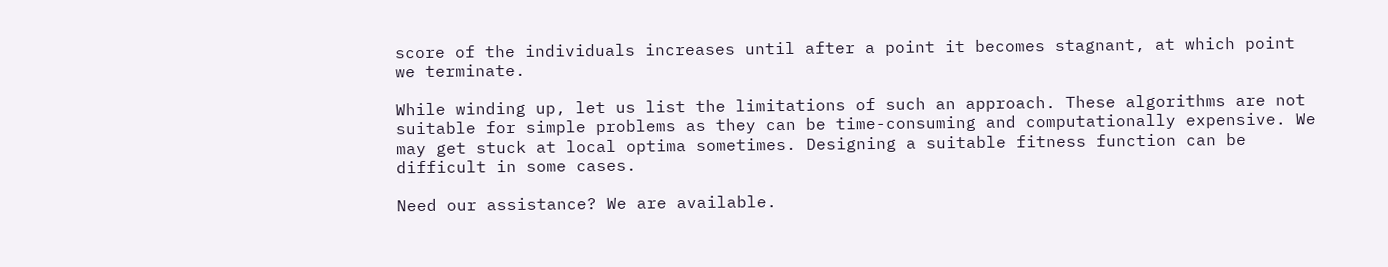score of the individuals increases until after a point it becomes stagnant, at which point we terminate.

While winding up, let us list the limitations of such an approach. These algorithms are not suitable for simple problems as they can be time-consuming and computationally expensive. We may get stuck at local optima sometimes. Designing a suitable fitness function can be difficult in some cases.

Need our assistance? We are available.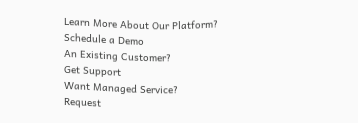Learn More About Our Platform?
Schedule a Demo
An Existing Customer?
Get Support
Want Managed Service?
Request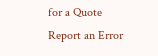for a Quote
Report an Error